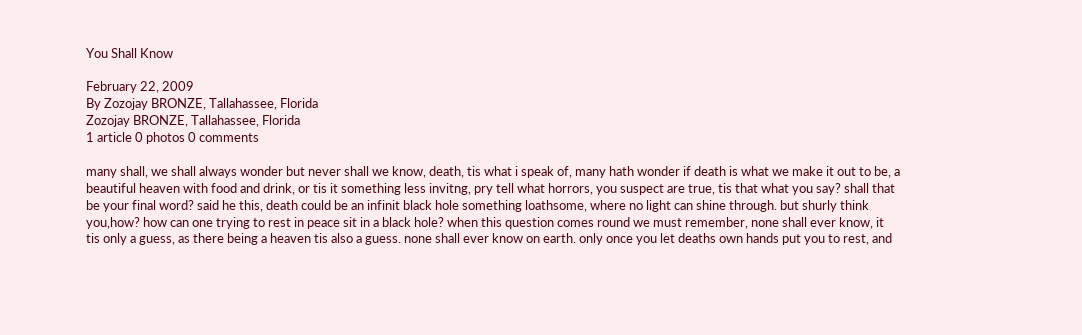You Shall Know

February 22, 2009
By Zozojay BRONZE, Tallahassee, Florida
Zozojay BRONZE, Tallahassee, Florida
1 article 0 photos 0 comments

many shall, we shall always wonder but never shall we know, death, tis what i speak of, many hath wonder if death is what we make it out to be, a beautiful heaven with food and drink, or tis it something less invitng, pry tell what horrors, you suspect are true, tis that what you say? shall that be your final word? said he this, death could be an infinit black hole something loathsome, where no light can shine through. but shurly think you,how? how can one trying to rest in peace sit in a black hole? when this question comes round we must remember, none shall ever know, it tis only a guess, as there being a heaven tis also a guess. none shall ever know on earth. only once you let deaths own hands put you to rest, and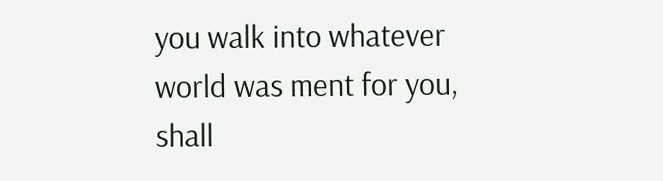you walk into whatever world was ment for you, shall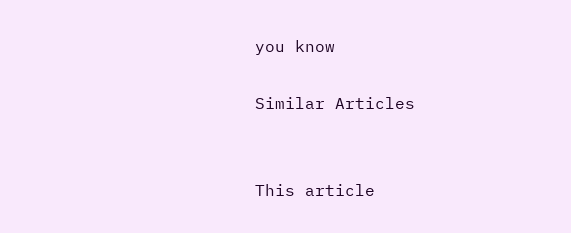you know

Similar Articles


This article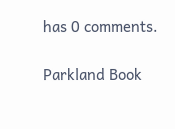has 0 comments.

Parkland Book